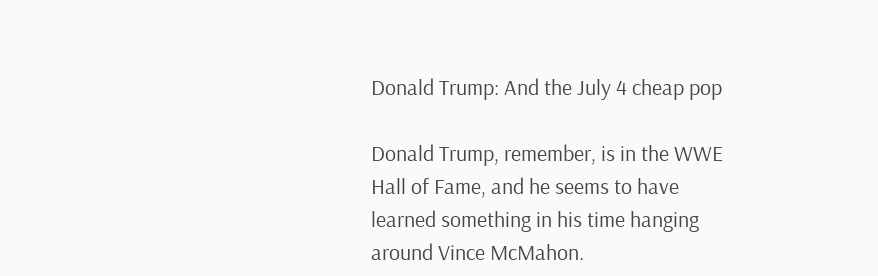Donald Trump: And the July 4 cheap pop

Donald Trump, remember, is in the WWE Hall of Fame, and he seems to have learned something in his time hanging around Vince McMahon.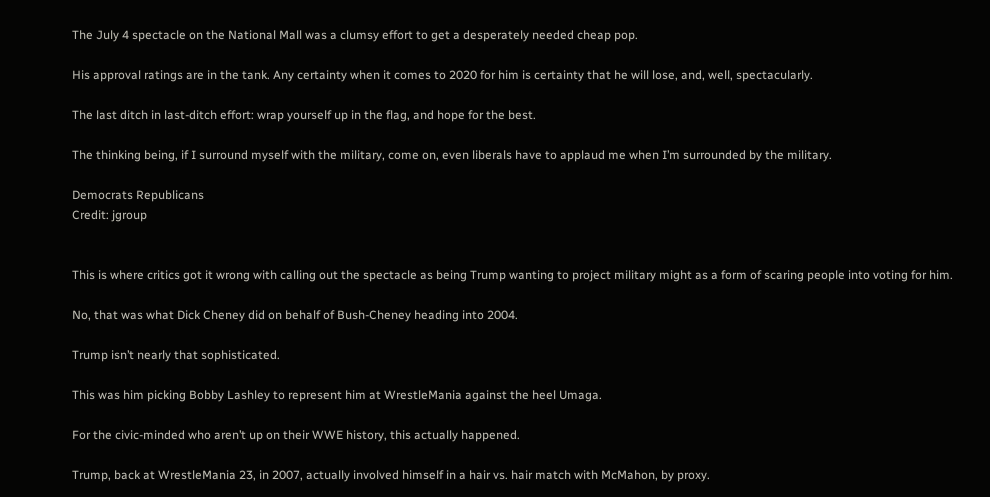The July 4 spectacle on the National Mall was a clumsy effort to get a desperately needed cheap pop.

His approval ratings are in the tank. Any certainty when it comes to 2020 for him is certainty that he will lose, and, well, spectacularly.

The last ditch in last-ditch effort: wrap yourself up in the flag, and hope for the best.

The thinking being, if I surround myself with the military, come on, even liberals have to applaud me when I’m surrounded by the military.

Democrats Republicans
Credit: jgroup


This is where critics got it wrong with calling out the spectacle as being Trump wanting to project military might as a form of scaring people into voting for him.

No, that was what Dick Cheney did on behalf of Bush-Cheney heading into 2004.

Trump isn’t nearly that sophisticated.

This was him picking Bobby Lashley to represent him at WrestleMania against the heel Umaga.

For the civic-minded who aren’t up on their WWE history, this actually happened.

Trump, back at WrestleMania 23, in 2007, actually involved himself in a hair vs. hair match with McMahon, by proxy.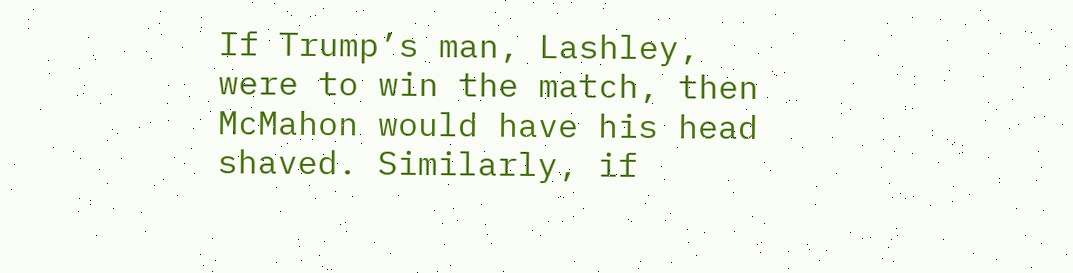If Trump’s man, Lashley, were to win the match, then McMahon would have his head shaved. Similarly, if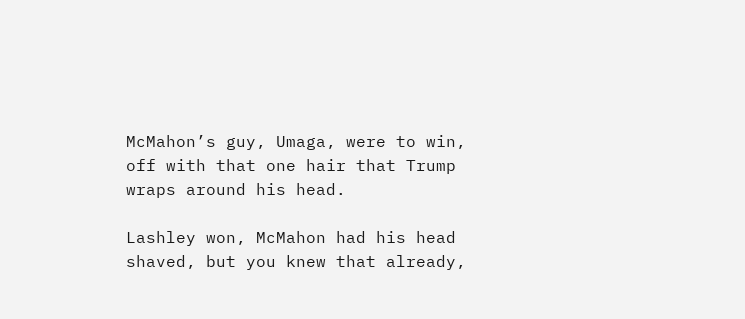McMahon’s guy, Umaga, were to win, off with that one hair that Trump wraps around his head.

Lashley won, McMahon had his head shaved, but you knew that already,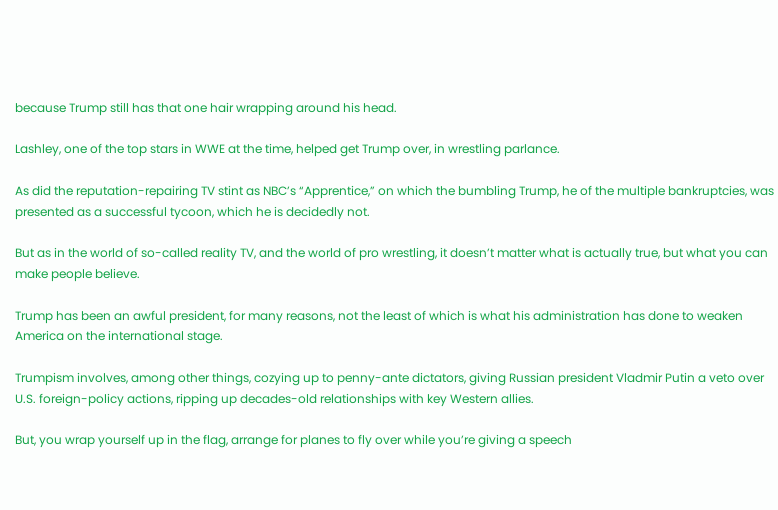because Trump still has that one hair wrapping around his head.

Lashley, one of the top stars in WWE at the time, helped get Trump over, in wrestling parlance.

As did the reputation-repairing TV stint as NBC’s “Apprentice,” on which the bumbling Trump, he of the multiple bankruptcies, was presented as a successful tycoon, which he is decidedly not.

But as in the world of so-called reality TV, and the world of pro wrestling, it doesn’t matter what is actually true, but what you can make people believe.

Trump has been an awful president, for many reasons, not the least of which is what his administration has done to weaken America on the international stage.

Trumpism involves, among other things, cozying up to penny-ante dictators, giving Russian president Vladmir Putin a veto over U.S. foreign-policy actions, ripping up decades-old relationships with key Western allies.

But, you wrap yourself up in the flag, arrange for planes to fly over while you’re giving a speech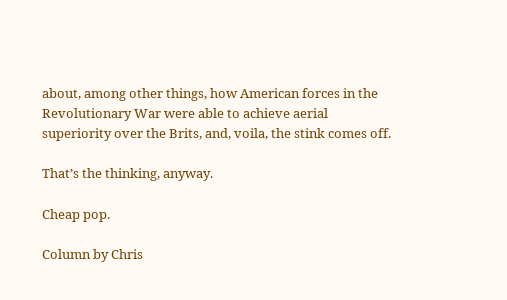about, among other things, how American forces in the Revolutionary War were able to achieve aerial superiority over the Brits, and, voila, the stink comes off.

That’s the thinking, anyway.

Cheap pop.

Column by Chris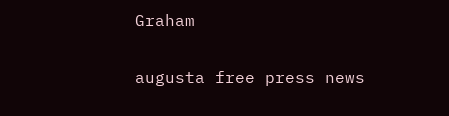Graham

augusta free press news